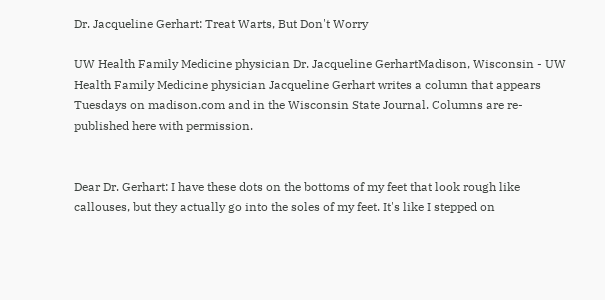Dr. Jacqueline Gerhart: Treat Warts, But Don't Worry

UW Health Family Medicine physician Dr. Jacqueline GerhartMadison, Wisconsin - UW Health Family Medicine physician Jacqueline Gerhart writes a column that appears Tuesdays on madison.com and in the Wisconsin State Journal. Columns are re-published here with permission.


Dear Dr. Gerhart: I have these dots on the bottoms of my feet that look rough like callouses, but they actually go into the soles of my feet. It's like I stepped on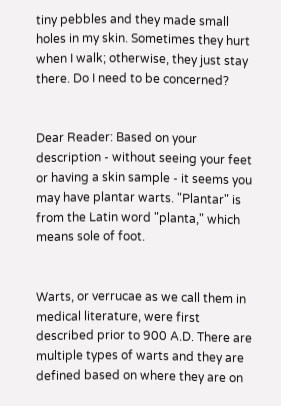tiny pebbles and they made small holes in my skin. Sometimes they hurt when I walk; otherwise, they just stay there. Do I need to be concerned?


Dear Reader: Based on your description - without seeing your feet or having a skin sample - it seems you may have plantar warts. "Plantar" is from the Latin word "planta," which means sole of foot.


Warts, or verrucae as we call them in medical literature, were first described prior to 900 A.D. There are multiple types of warts and they are defined based on where they are on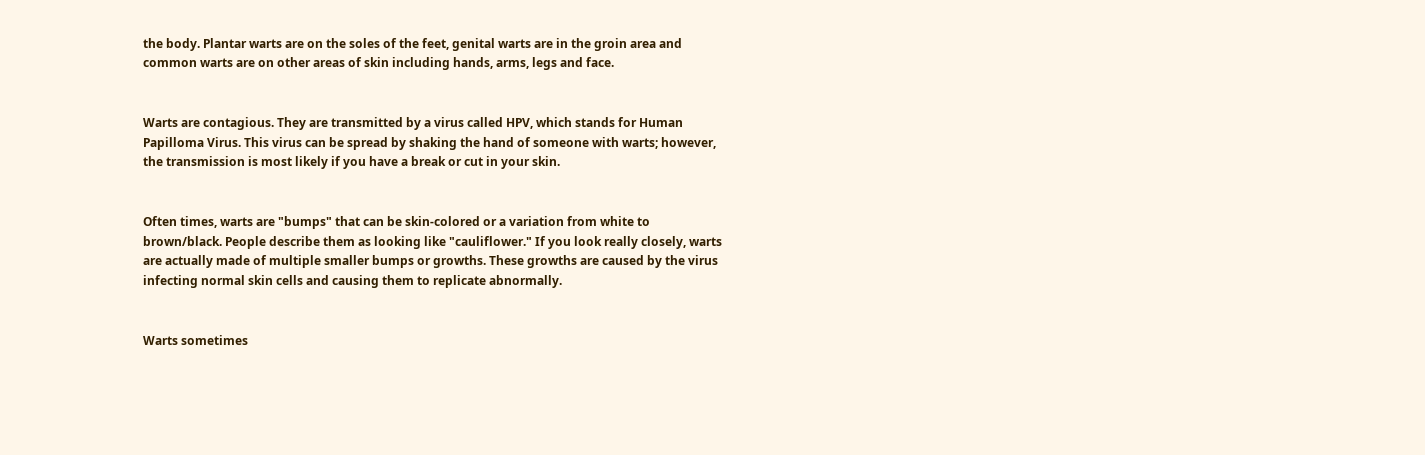the body. Plantar warts are on the soles of the feet, genital warts are in the groin area and common warts are on other areas of skin including hands, arms, legs and face.


Warts are contagious. They are transmitted by a virus called HPV, which stands for Human Papilloma Virus. This virus can be spread by shaking the hand of someone with warts; however, the transmission is most likely if you have a break or cut in your skin.


Often times, warts are "bumps" that can be skin-colored or a variation from white to brown/black. People describe them as looking like "cauliflower." If you look really closely, warts are actually made of multiple smaller bumps or growths. These growths are caused by the virus infecting normal skin cells and causing them to replicate abnormally.


Warts sometimes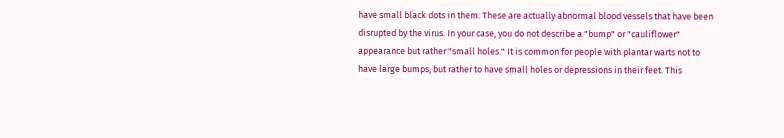have small black dots in them. These are actually abnormal blood vessels that have been disrupted by the virus. In your case, you do not describe a "bump" or "cauliflower" appearance but rather "small holes." It is common for people with plantar warts not to have large bumps, but rather to have small holes or depressions in their feet. This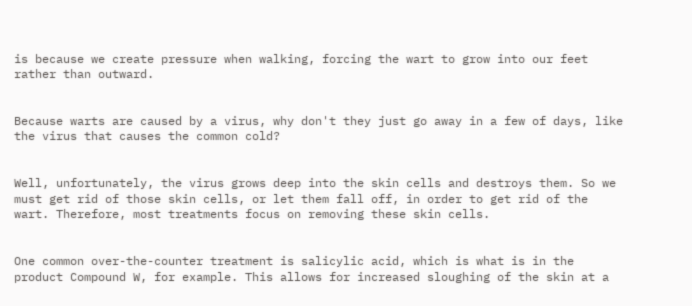is because we create pressure when walking, forcing the wart to grow into our feet rather than outward.


Because warts are caused by a virus, why don't they just go away in a few of days, like the virus that causes the common cold?


Well, unfortunately, the virus grows deep into the skin cells and destroys them. So we must get rid of those skin cells, or let them fall off, in order to get rid of the wart. Therefore, most treatments focus on removing these skin cells.


One common over-the-counter treatment is salicylic acid, which is what is in the product Compound W, for example. This allows for increased sloughing of the skin at a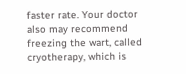faster rate. Your doctor also may recommend freezing the wart, called cryotherapy, which is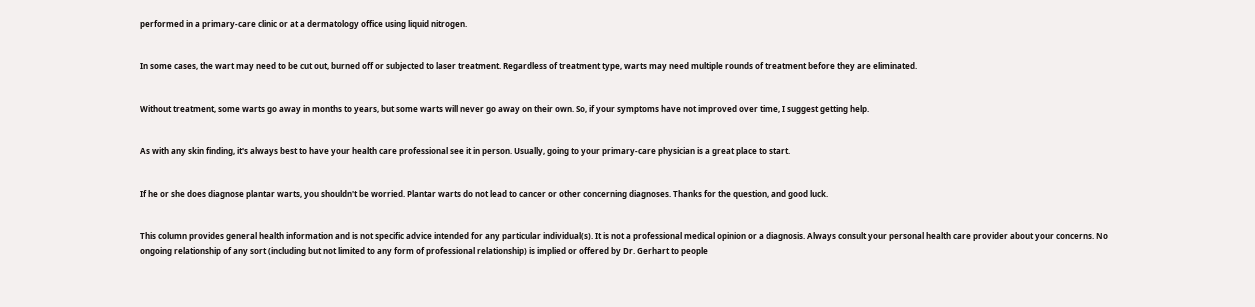performed in a primary-care clinic or at a dermatology office using liquid nitrogen.


In some cases, the wart may need to be cut out, burned off or subjected to laser treatment. Regardless of treatment type, warts may need multiple rounds of treatment before they are eliminated.


Without treatment, some warts go away in months to years, but some warts will never go away on their own. So, if your symptoms have not improved over time, I suggest getting help.


As with any skin finding, it's always best to have your health care professional see it in person. Usually, going to your primary-care physician is a great place to start.


If he or she does diagnose plantar warts, you shouldn't be worried. Plantar warts do not lead to cancer or other concerning diagnoses. Thanks for the question, and good luck.


This column provides general health information and is not specific advice intended for any particular individual(s). It is not a professional medical opinion or a diagnosis. Always consult your personal health care provider about your concerns. No ongoing relationship of any sort (including but not limited to any form of professional relationship) is implied or offered by Dr. Gerhart to people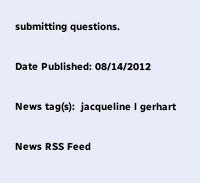submitting questions.

Date Published: 08/14/2012

News tag(s):  jacqueline l gerhart

News RSS Feed